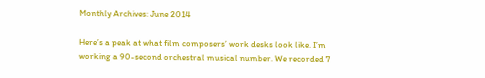Monthly Archives: June 2014

Here’s a peak at what film composers’ work desks look like. I’m working a 90-second orchestral musical number. We recorded 7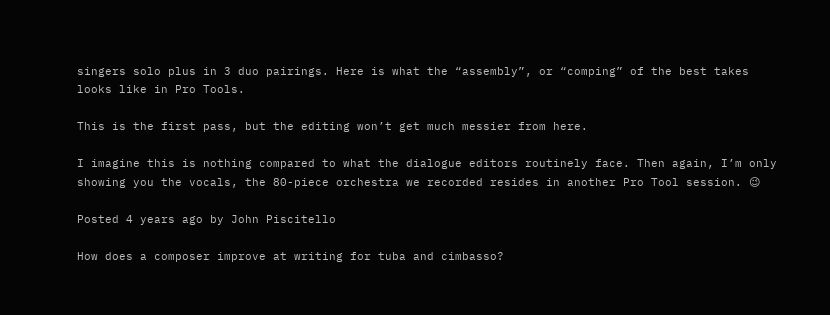singers solo plus in 3 duo pairings. Here is what the “assembly”, or “comping” of the best takes looks like in Pro Tools.

This is the first pass, but the editing won’t get much messier from here.

I imagine this is nothing compared to what the dialogue editors routinely face. Then again, I’m only showing you the vocals, the 80-piece orchestra we recorded resides in another Pro Tool session. 😉

Posted 4 years ago by John Piscitello

How does a composer improve at writing for tuba and cimbasso?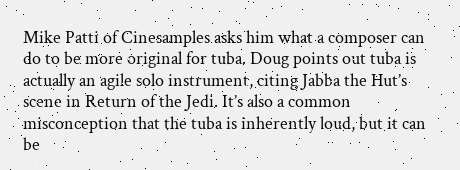Mike Patti of Cinesamples asks him what a composer can do to be more original for tuba. Doug points out tuba is actually an agile solo instrument, citing Jabba the Hut’s scene in Return of the Jedi. It’s also a common misconception that the tuba is inherently loud, but it can be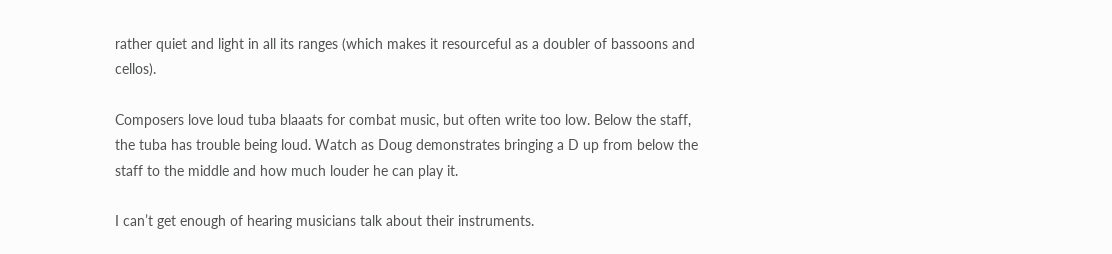rather quiet and light in all its ranges (which makes it resourceful as a doubler of bassoons and cellos).

Composers love loud tuba blaaats for combat music, but often write too low. Below the staff, the tuba has trouble being loud. Watch as Doug demonstrates bringing a D up from below the staff to the middle and how much louder he can play it.

I can’t get enough of hearing musicians talk about their instruments.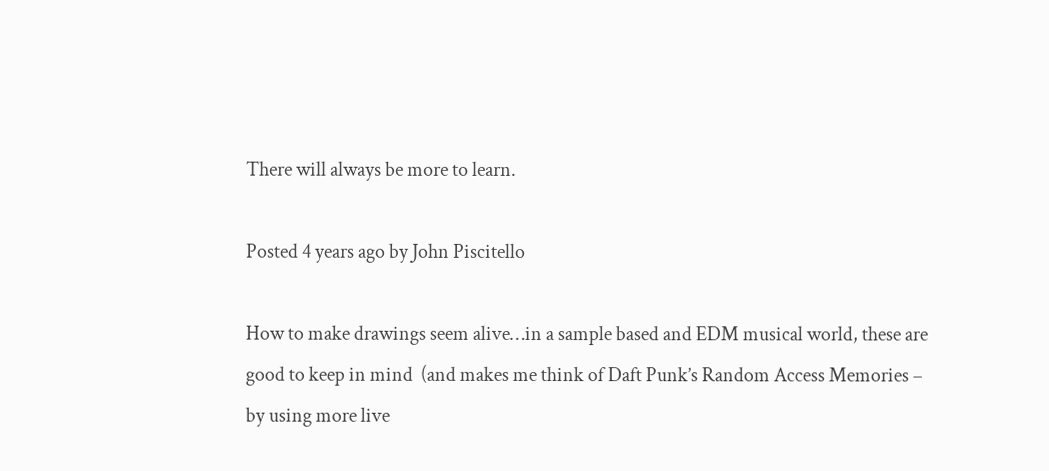There will always be more to learn.

Posted 4 years ago by John Piscitello

How to make drawings seem alive…in a sample based and EDM musical world, these are good to keep in mind  (and makes me think of Daft Punk’s Random Access Memories – by using more live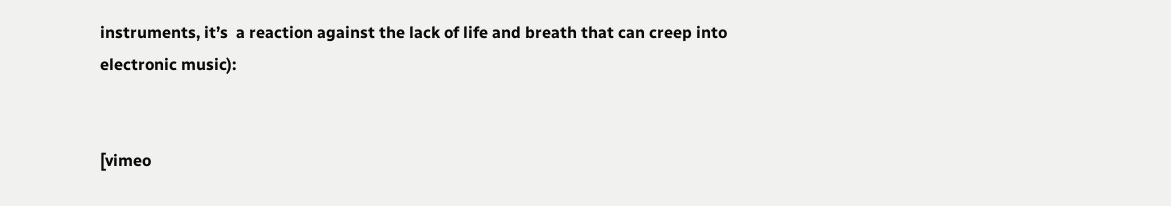instruments, it’s  a reaction against the lack of life and breath that can creep into electronic music):


[vimeo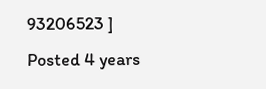93206523 ]
Posted 4 years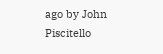ago by John Piscitello